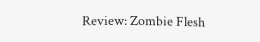Review: Zombie Flesh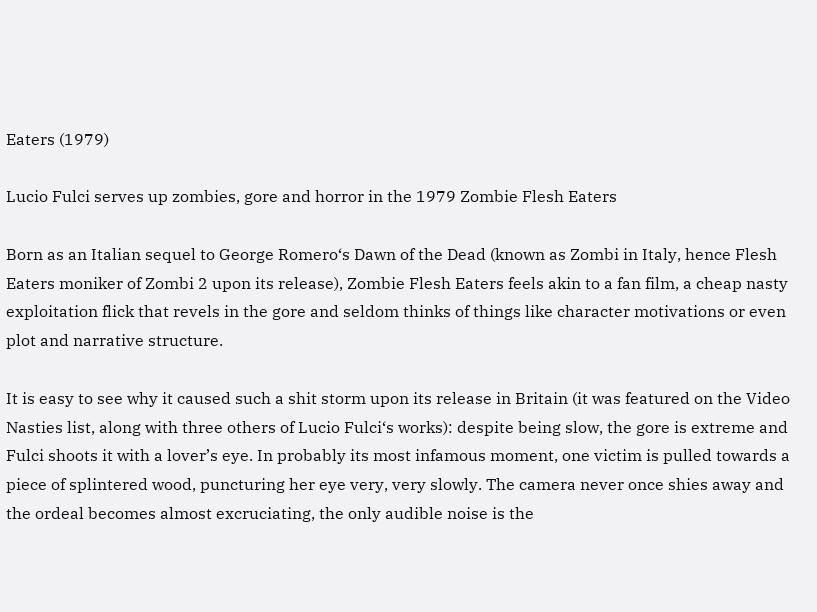Eaters (1979)

Lucio Fulci serves up zombies, gore and horror in the 1979 Zombie Flesh Eaters

Born as an Italian sequel to George Romero‘s Dawn of the Dead (known as Zombi in Italy, hence Flesh Eaters moniker of Zombi 2 upon its release), Zombie Flesh Eaters feels akin to a fan film, a cheap nasty exploitation flick that revels in the gore and seldom thinks of things like character motivations or even plot and narrative structure.

It is easy to see why it caused such a shit storm upon its release in Britain (it was featured on the Video Nasties list, along with three others of Lucio Fulci‘s works): despite being slow, the gore is extreme and Fulci shoots it with a lover’s eye. In probably its most infamous moment, one victim is pulled towards a piece of splintered wood, puncturing her eye very, very slowly. The camera never once shies away and the ordeal becomes almost excruciating, the only audible noise is the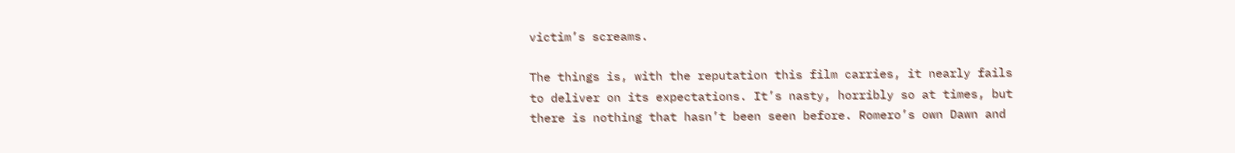victim’s screams.

The things is, with the reputation this film carries, it nearly fails to deliver on its expectations. It’s nasty, horribly so at times, but there is nothing that hasn’t been seen before. Romero’s own Dawn and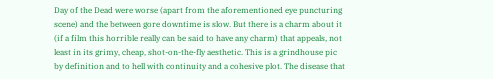Day of the Dead were worse (apart from the aforementioned eye puncturing scene) and the between gore downtime is slow. But there is a charm about it (if a film this horrible really can be said to have any charm) that appeals, not least in its grimy, cheap, shot-on-the-fly aesthetic. This is a grindhouse pic by definition and to hell with continuity and a cohesive plot. The disease that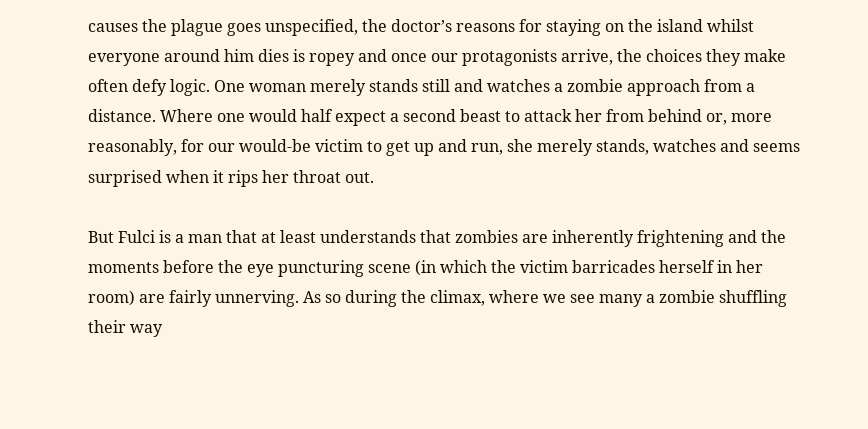causes the plague goes unspecified, the doctor’s reasons for staying on the island whilst everyone around him dies is ropey and once our protagonists arrive, the choices they make often defy logic. One woman merely stands still and watches a zombie approach from a distance. Where one would half expect a second beast to attack her from behind or, more reasonably, for our would-be victim to get up and run, she merely stands, watches and seems surprised when it rips her throat out.

But Fulci is a man that at least understands that zombies are inherently frightening and the moments before the eye puncturing scene (in which the victim barricades herself in her room) are fairly unnerving. As so during the climax, where we see many a zombie shuffling their way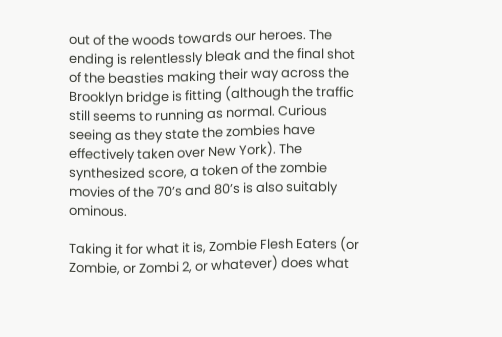out of the woods towards our heroes. The ending is relentlessly bleak and the final shot of the beasties making their way across the Brooklyn bridge is fitting (although the traffic still seems to running as normal. Curious seeing as they state the zombies have effectively taken over New York). The synthesized score, a token of the zombie movies of the 70’s and 80’s is also suitably ominous.

Taking it for what it is, Zombie Flesh Eaters (or Zombie, or Zombi 2, or whatever) does what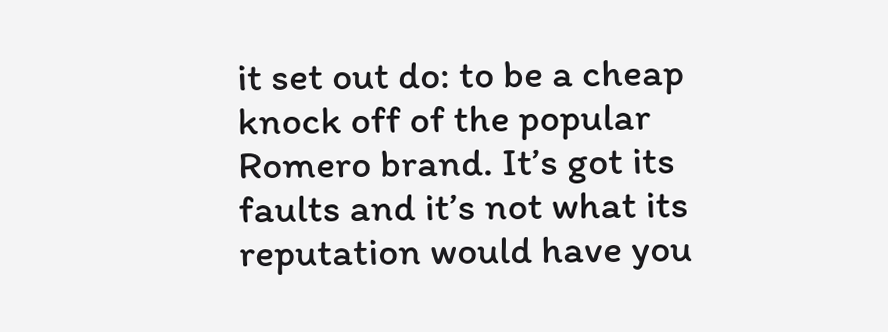it set out do: to be a cheap knock off of the popular Romero brand. It’s got its faults and it’s not what its reputation would have you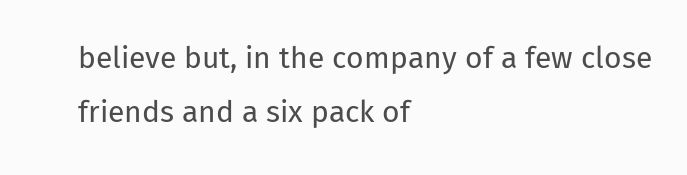believe but, in the company of a few close friends and a six pack of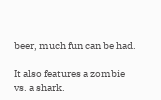beer, much fun can be had.

It also features a zombie vs. a shark.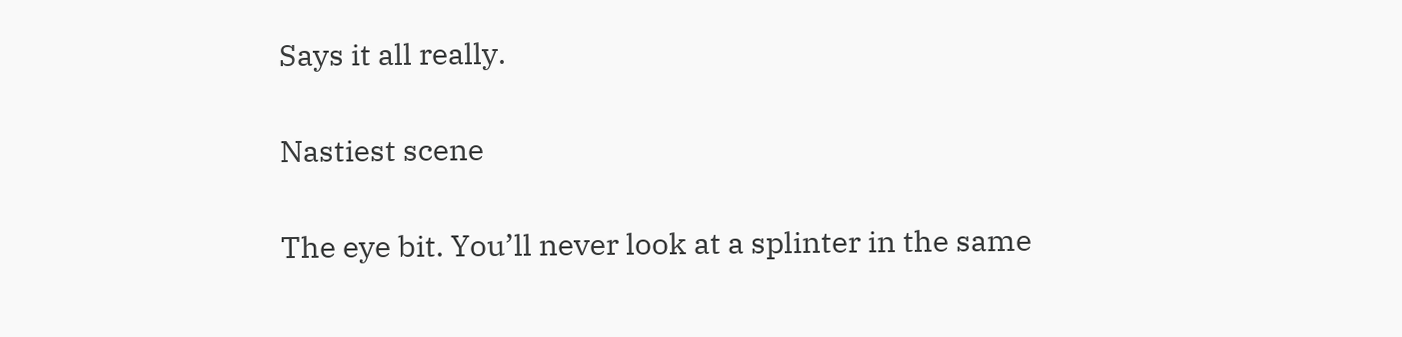Says it all really.

Nastiest scene

The eye bit. You’ll never look at a splinter in the same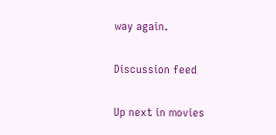way again.

Discussion feed

Up next in movies